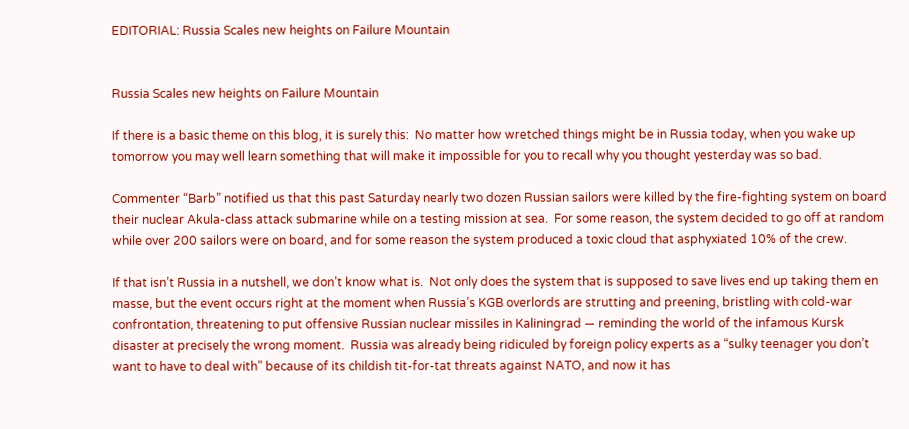EDITORIAL: Russia Scales new heights on Failure Mountain


Russia Scales new heights on Failure Mountain

If there is a basic theme on this blog, it is surely this:  No matter how wretched things might be in Russia today, when you wake up tomorrow you may well learn something that will make it impossible for you to recall why you thought yesterday was so bad.

Commenter “Barb” notified us that this past Saturday nearly two dozen Russian sailors were killed by the fire-fighting system on board their nuclear Akula-class attack submarine while on a testing mission at sea.  For some reason, the system decided to go off at random while over 200 sailors were on board, and for some reason the system produced a toxic cloud that asphyxiated 10% of the crew.

If that isn’t Russia in a nutshell, we don’t know what is.  Not only does the system that is supposed to save lives end up taking them en masse, but the event occurs right at the moment when Russia’s KGB overlords are strutting and preening, bristling with cold-war confrontation, threatening to put offensive Russian nuclear missiles in Kaliningrad — reminding the world of the infamous Kursk disaster at precisely the wrong moment.  Russia was already being ridiculed by foreign policy experts as a “sulky teenager you don’t want to have to deal with” because of its childish tit-for-tat threats against NATO, and now it has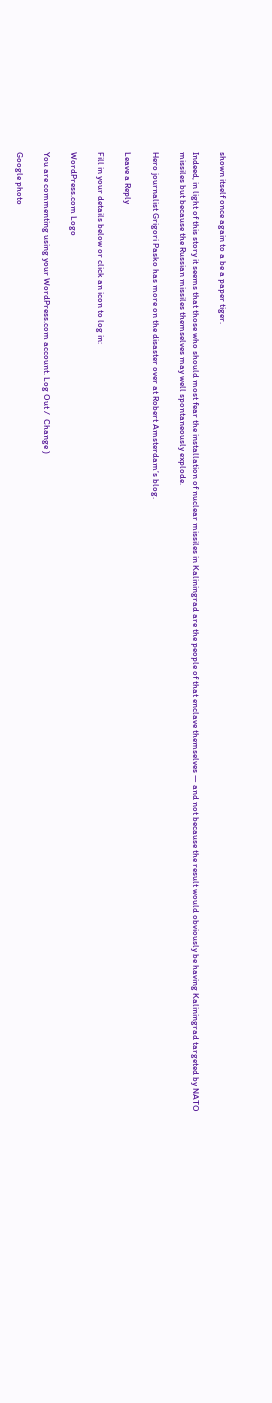shown itself once again to a be a paper tiger.

Indeed, in light of this story it seems that those who should most fear the installation of nuclear missiles in Kaliningrad are the people of that enclave themselves — and not because the result would obviously be having Kaliningrad targeted by NATO missiles but because the Russian missiles themselves may well spontaneously explode.

Hero journalist Grigori Pasko has more on the disaster over at Robert Amsterdam’s blog.

Leave a Reply

Fill in your details below or click an icon to log in:

WordPress.com Logo

You are commenting using your WordPress.com account. Log Out /  Change )

Google photo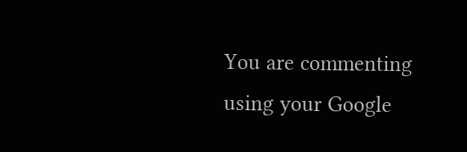You are commenting using your Google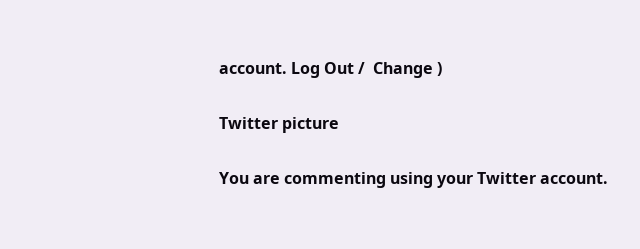account. Log Out /  Change )

Twitter picture

You are commenting using your Twitter account.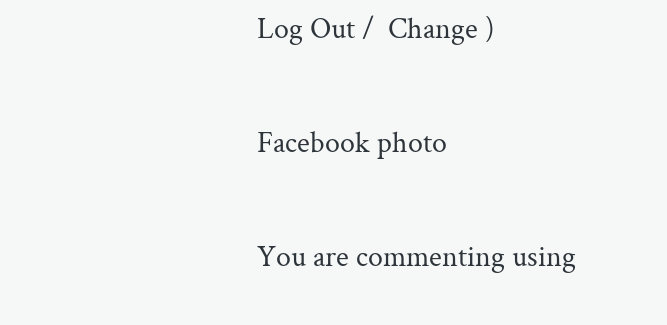Log Out /  Change )

Facebook photo

You are commenting using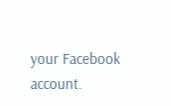your Facebook account.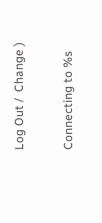Log Out /  Change )

Connecting to %s